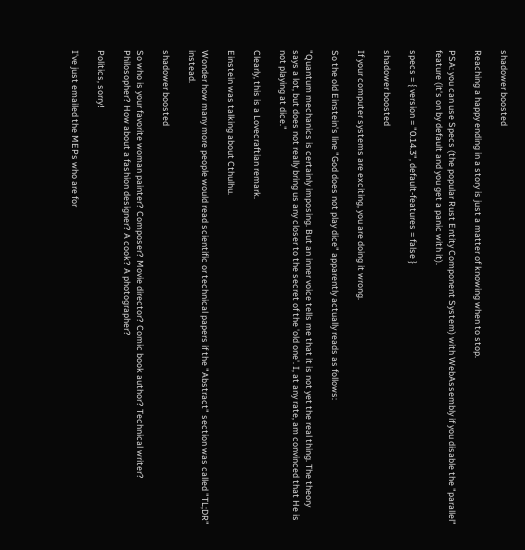shadower boosted

Reaching a happy ending in a story is just a matter of knowing when to stop.

PSA: you can use Specs (the popular Rust Entity Component System) with WebAssembly if you disable the "parallel" feature (it's on by default and you get a panic with it).

specs = { version = "0.14.3", default-features = false }

shadower boosted

If your computer systems are exciting, you are doing it wrong.

So the old Einstein's line "God does not play dice" apparently actually reads as follows:

"Quantum mechanics is certainly imposing. But an inner voice tells me that it is not yet the real thing. The theory says a lot, but does not really bring us any closer to the secret of the 'old one'. I, at any rate, am convinced that He is not playing at dice."

Clearly, this is a Lovecraftian remark.

Einstein was talking about Cthulhu.

Wonder how many more people would read scientific or technical papers if the "Abstract" section was called "TL;DR" instead.

shadower boosted

So who is your favorite woman painter? Composer? Movie director? Comic book author? Technical writer? Philosopher? How about a fashion designer? A cook? A photographer?

Politics, sorry!

I've just emailed the MEPs who are for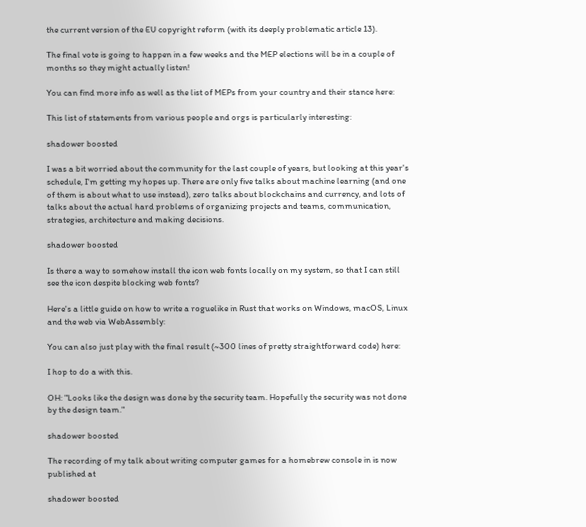the current version of the EU copyright reform (with its deeply problematic article 13).

The final vote is going to happen in a few weeks and the MEP elections will be in a couple of months so they might actually listen!

You can find more info as well as the list of MEPs from your country and their stance here:

This list of statements from various people and orgs is particularly interesting:

shadower boosted

I was a bit worried about the community for the last couple of years, but looking at this year's schedule, I'm getting my hopes up. There are only five talks about machine learning (and one of them is about what to use instead), zero talks about blockchains and currency, and lots of talks about the actual hard problems of organizing projects and teams, communication, strategies, architecture and making decisions.

shadower boosted

Is there a way to somehow install the icon web fonts locally on my system, so that I can still see the icon despite blocking web fonts?

Here's a little guide on how to write a roguelike in Rust that works on Windows, macOS, Linux and the web via WebAssembly:

You can also just play with the final result (~300 lines of pretty straightforward code) here:

I hop to do a with this.

OH: "Looks like the design was done by the security team. Hopefully the security was not done by the design team."

shadower boosted

The recording of my talk about writing computer games for a homebrew console in is now published at

shadower boosted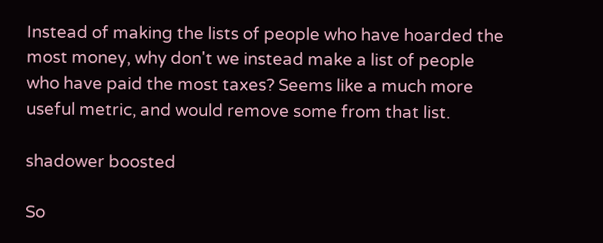Instead of making the lists of people who have hoarded the most money, why don't we instead make a list of people who have paid the most taxes? Seems like a much more useful metric, and would remove some from that list.

shadower boosted

So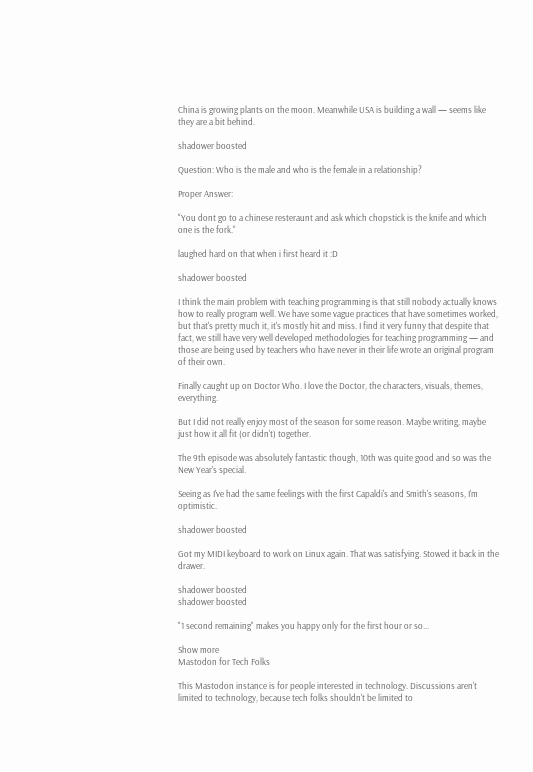China is growing plants on the moon. Meanwhile USA is building a wall — seems like they are a bit behind.

shadower boosted

Question: Who is the male and who is the female in a relationship?

Proper Answer:

"You dont go to a chinese resteraunt and ask which chopstick is the knife and which one is the fork."

laughed hard on that when i first heard it :D

shadower boosted

I think the main problem with teaching programming is that still nobody actually knows how to really program well. We have some vague practices that have sometimes worked, but that's pretty much it, it's mostly hit and miss. I find it very funny that despite that fact, we still have very well developed methodologies for teaching programming — and those are being used by teachers who have never in their life wrote an original program of their own.

Finally caught up on Doctor Who. I love the Doctor, the characters, visuals, themes, everything.

But I did not really enjoy most of the season for some reason. Maybe writing, maybe just how it all fit (or didn't) together.

The 9th episode was absolutely fantastic though, 10th was quite good and so was the New Year's special.

Seeing as I've had the same feelings with the first Capaldi's and Smith's seasons, I'm optimistic.

shadower boosted

Got my MIDI keyboard to work on Linux again. That was satisfying. Stowed it back in the drawer.

shadower boosted
shadower boosted

"1 second remaining" makes you happy only for the first hour or so...

Show more
Mastodon for Tech Folks

This Mastodon instance is for people interested in technology. Discussions aren't limited to technology, because tech folks shouldn't be limited to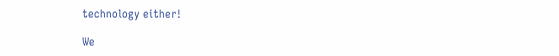technology either!

We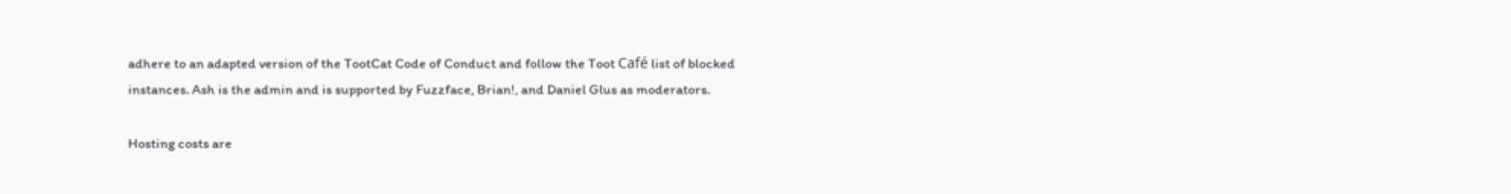adhere to an adapted version of the TootCat Code of Conduct and follow the Toot Café list of blocked instances. Ash is the admin and is supported by Fuzzface, Brian!, and Daniel Glus as moderators.

Hosting costs are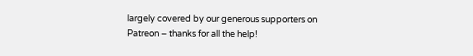largely covered by our generous supporters on Patreon – thanks for all the help!